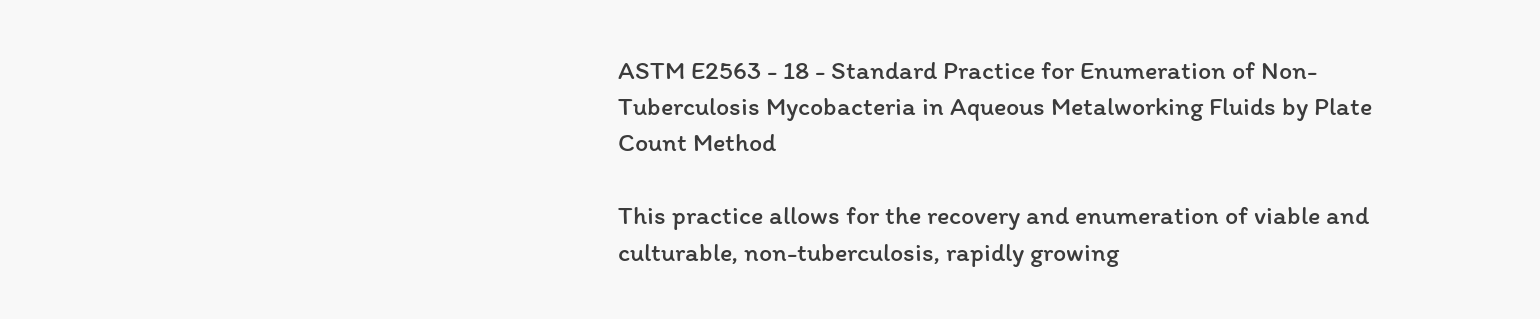ASTM E2563 - 18 - Standard Practice for Enumeration of Non-Tuberculosis Mycobacteria in Aqueous Metalworking Fluids by Plate Count Method

This practice allows for the recovery and enumeration of viable and culturable, non-tuberculosis, rapidly growing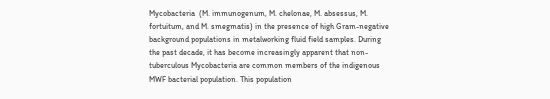Mycobacteria  (M. immunogenum, M. chelonae, M. absessus, M. fortuitum, and M. smegmatis) in the presence of high Gram-negative background populations in metalworking fluid field samples. During the past decade, it has become increasingly apparent that non-tuberculous Mycobacteria are common members of the indigenous MWF bacterial population. This population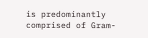is predominantly comprised of Gram-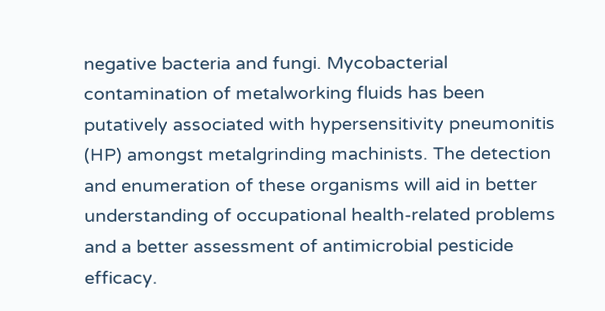negative bacteria and fungi. Mycobacterial contamination of metalworking fluids has been putatively associated with hypersensitivity pneumonitis (HP) amongst metalgrinding machinists. The detection and enumeration of these organisms will aid in better understanding of occupational health-related problems and a better assessment of antimicrobial pesticide efficacy.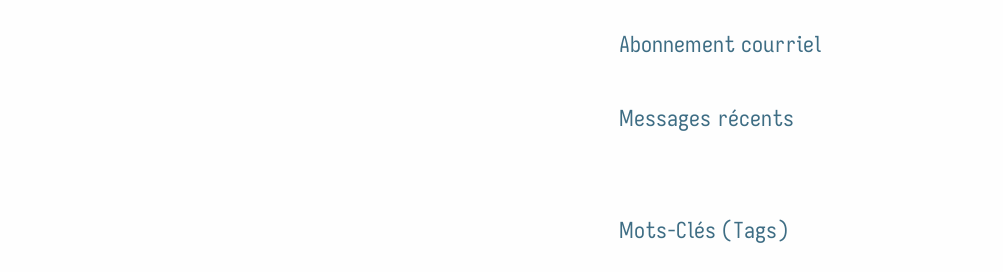Abonnement courriel

Messages récents


Mots-Clés (Tags)